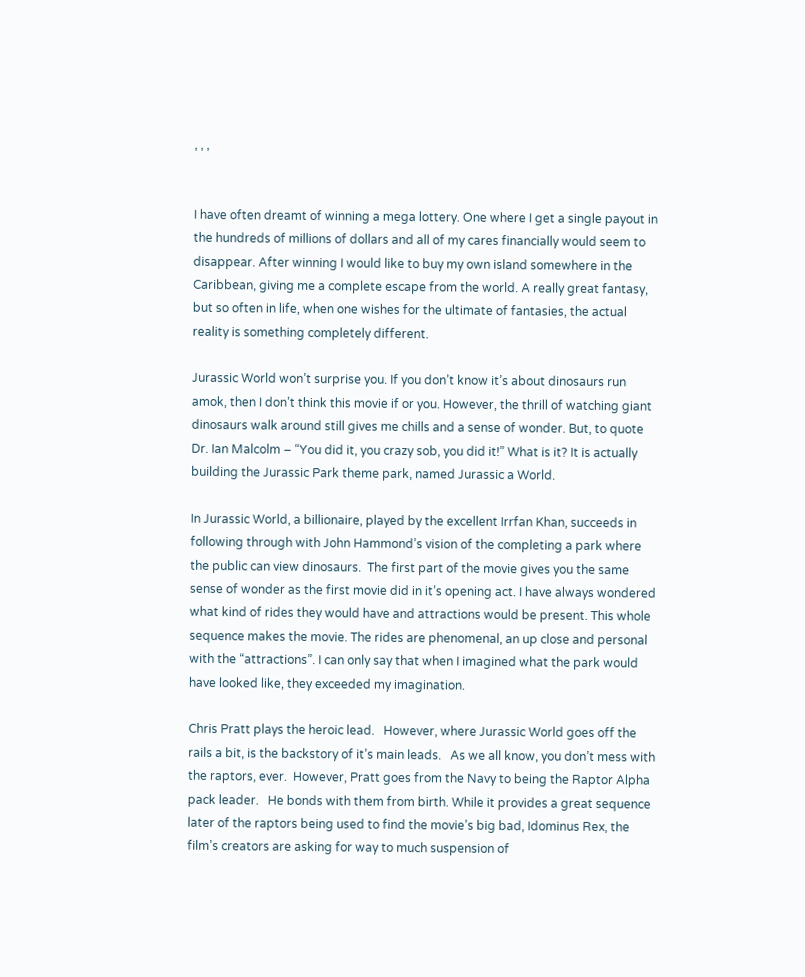, , ,


I have often dreamt of winning a mega lottery. One where I get a single payout in the hundreds of millions of dollars and all of my cares financially would seem to disappear. After winning I would like to buy my own island somewhere in the Caribbean, giving me a complete escape from the world. A really great fantasy, but so often in life, when one wishes for the ultimate of fantasies, the actual reality is something completely different.

Jurassic World won’t surprise you. If you don’t know it’s about dinosaurs run amok, then I don’t think this movie if or you. However, the thrill of watching giant dinosaurs walk around still gives me chills and a sense of wonder. But, to quote Dr. Ian Malcolm – “You did it, you crazy sob, you did it!” What is it? It is actually building the Jurassic Park theme park, named Jurassic a World.

In Jurassic World, a billionaire, played by the excellent Irrfan Khan, succeeds in following through with John Hammond’s vision of the completing a park where the public can view dinosaurs.  The first part of the movie gives you the same sense of wonder as the first movie did in it’s opening act. I have always wondered what kind of rides they would have and attractions would be present. This whole sequence makes the movie. The rides are phenomenal, an up close and personal with the “attractions”. I can only say that when I imagined what the park would have looked like, they exceeded my imagination.

Chris Pratt plays the heroic lead.   However, where Jurassic World goes off the rails a bit, is the backstory of it’s main leads.   As we all know, you don’t mess with the raptors, ever.  However, Pratt goes from the Navy to being the Raptor Alpha pack leader.   He bonds with them from birth. While it provides a great sequence later of the raptors being used to find the movie’s big bad, Idominus Rex, the film’s creators are asking for way to much suspension of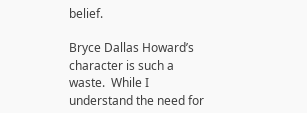belief.

Bryce Dallas Howard’s character is such a waste.  While I understand the need for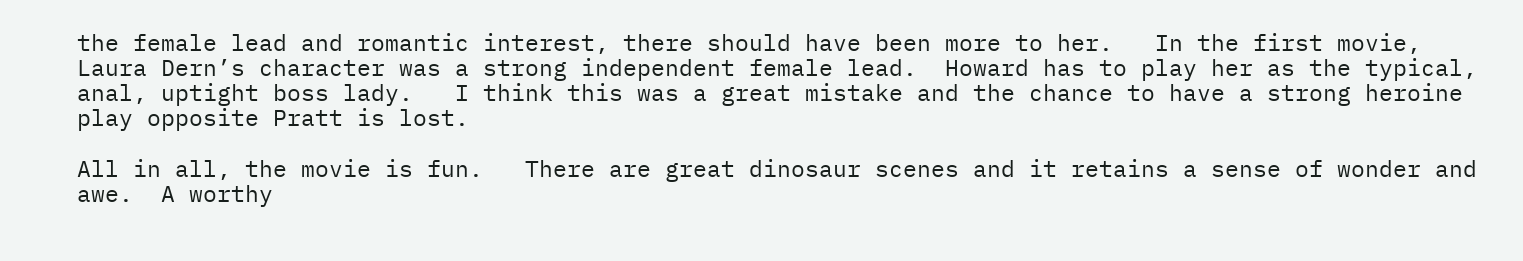the female lead and romantic interest, there should have been more to her.   In the first movie, Laura Dern’s character was a strong independent female lead.  Howard has to play her as the typical, anal, uptight boss lady.   I think this was a great mistake and the chance to have a strong heroine play opposite Pratt is lost.

All in all, the movie is fun.   There are great dinosaur scenes and it retains a sense of wonder and awe.  A worthy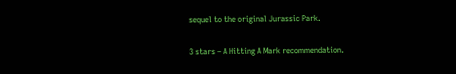sequel to the original Jurassic Park.

3 stars – A Hitting A Mark recommendation.